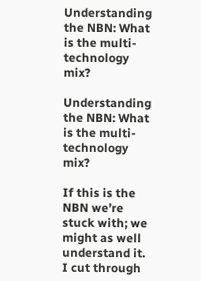Understanding the NBN: What is the multi-technology mix?

Understanding the NBN: What is the multi-technology mix?

If this is the NBN we’re stuck with; we might as well understand it. I cut through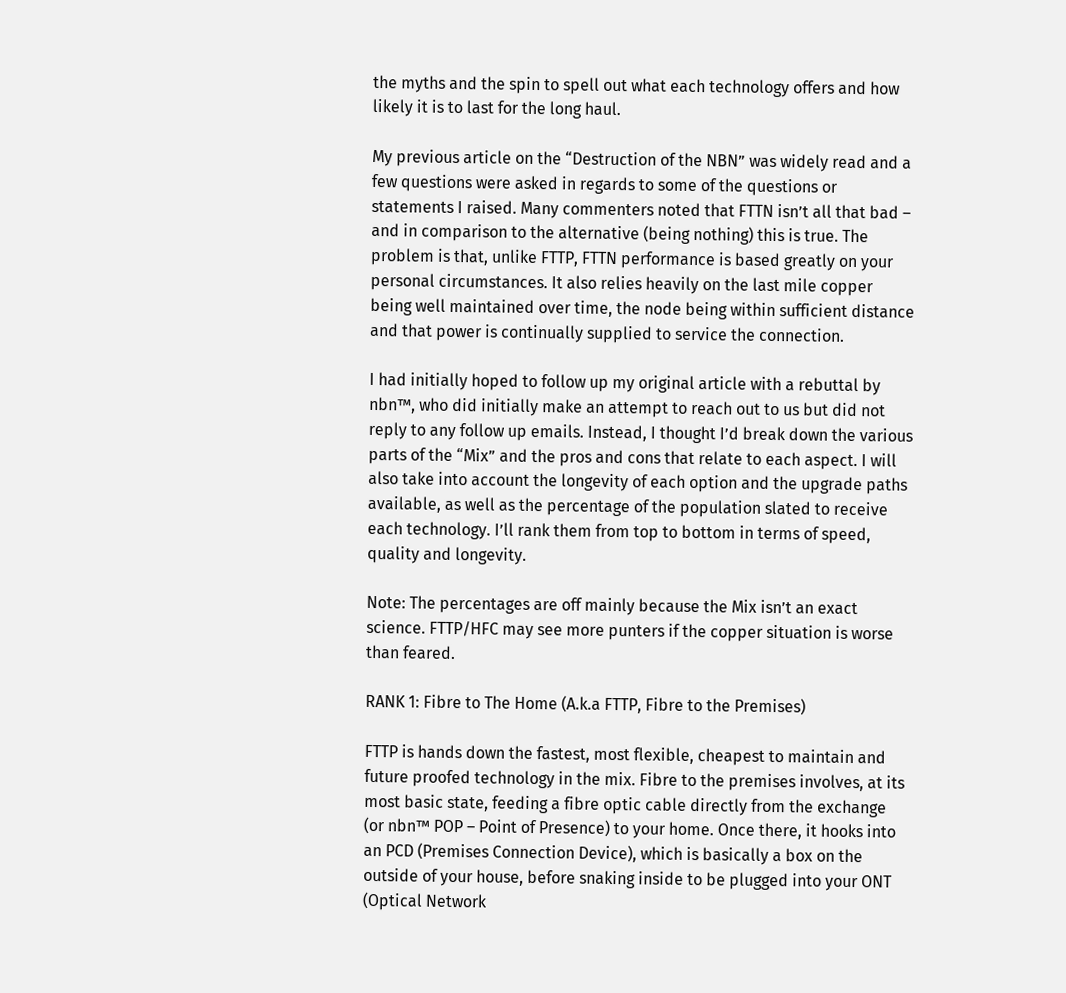the myths and the spin to spell out what each technology offers and how likely it is to last for the long haul.

My previous article on the “Destruction of the NBN” was widely read and a few questions were asked in regards to some of the questions or statements I raised. Many commenters noted that FTTN isn’t all that bad – and in comparison to the alternative (being nothing) this is true. The problem is that, unlike FTTP, FTTN performance is based greatly on your personal circumstances. It also relies heavily on the last mile copper being well maintained over time, the node being within sufficient distance and that power is continually supplied to service the connection.

I had initially hoped to follow up my original article with a rebuttal by nbn™, who did initially make an attempt to reach out to us but did not reply to any follow up emails. Instead, I thought I’d break down the various parts of the “Mix” and the pros and cons that relate to each aspect. I will also take into account the longevity of each option and the upgrade paths available, as well as the percentage of the population slated to receive each technology. I’ll rank them from top to bottom in terms of speed, quality and longevity.

Note: The percentages are off mainly because the Mix isn’t an exact science. FTTP/HFC may see more punters if the copper situation is worse than feared.

RANK 1: Fibre to The Home (A.k.a FTTP, Fibre to the Premises)

FTTP is hands down the fastest, most flexible, cheapest to maintain and future proofed technology in the mix. Fibre to the premises involves, at its most basic state, feeding a fibre optic cable directly from the exchange (or nbn™ POP – Point of Presence) to your home. Once there, it hooks into an PCD (Premises Connection Device), which is basically a box on the outside of your house, before snaking inside to be plugged into your ONT (Optical Network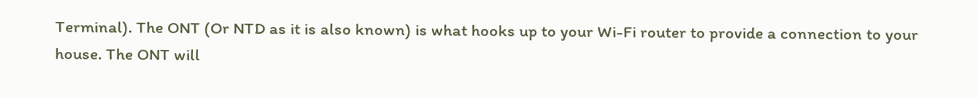Terminal). The ONT (Or NTD as it is also known) is what hooks up to your Wi-Fi router to provide a connection to your house. The ONT will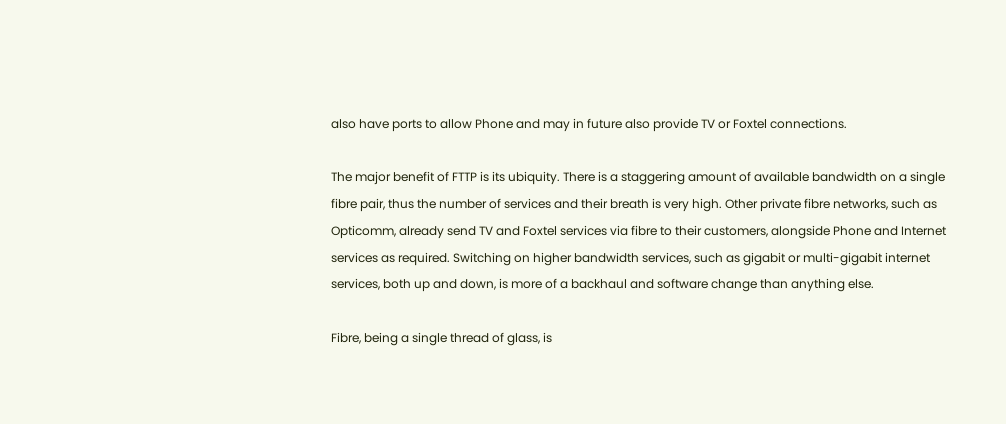also have ports to allow Phone and may in future also provide TV or Foxtel connections.

The major benefit of FTTP is its ubiquity. There is a staggering amount of available bandwidth on a single fibre pair, thus the number of services and their breath is very high. Other private fibre networks, such as Opticomm, already send TV and Foxtel services via fibre to their customers, alongside Phone and Internet services as required. Switching on higher bandwidth services, such as gigabit or multi-gigabit internet services, both up and down, is more of a backhaul and software change than anything else.

Fibre, being a single thread of glass, is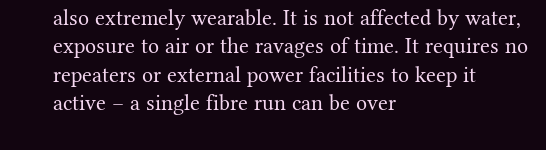also extremely wearable. It is not affected by water, exposure to air or the ravages of time. It requires no repeaters or external power facilities to keep it active – a single fibre run can be over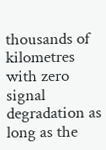thousands of kilometres with zero signal degradation as long as the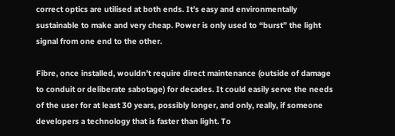correct optics are utilised at both ends. It’s easy and environmentally sustainable to make and very cheap. Power is only used to “burst” the light signal from one end to the other.

Fibre, once installed, wouldn’t require direct maintenance (outside of damage to conduit or deliberate sabotage) for decades. It could easily serve the needs of the user for at least 30 years, possibly longer, and only, really, if someone developers a technology that is faster than light. To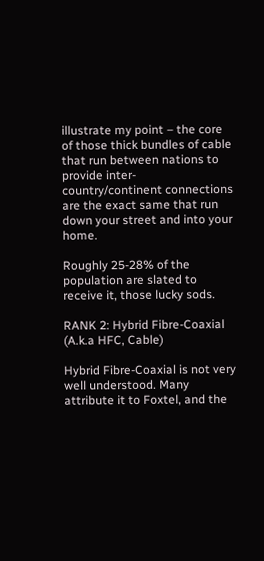illustrate my point – the core of those thick bundles of cable that run between nations to provide inter-country/continent connections are the exact same that run down your street and into your home.

Roughly 25-28% of the population are slated to receive it, those lucky sods.

RANK 2: Hybrid Fibre-Coaxial (A.k.a HFC, Cable)

Hybrid Fibre-Coaxial is not very well understood. Many attribute it to Foxtel, and the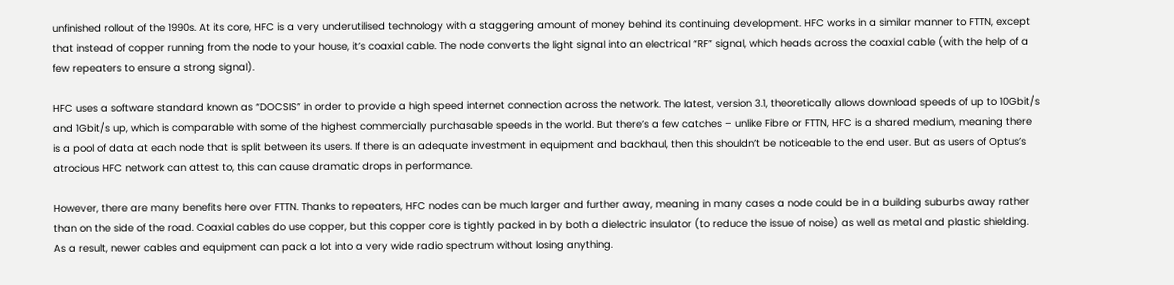unfinished rollout of the 1990s. At its core, HFC is a very underutilised technology with a staggering amount of money behind its continuing development. HFC works in a similar manner to FTTN, except that instead of copper running from the node to your house, it’s coaxial cable. The node converts the light signal into an electrical “RF” signal, which heads across the coaxial cable (with the help of a few repeaters to ensure a strong signal).

HFC uses a software standard known as “DOCSIS” in order to provide a high speed internet connection across the network. The latest, version 3.1, theoretically allows download speeds of up to 10Gbit/s and 1Gbit/s up, which is comparable with some of the highest commercially purchasable speeds in the world. But there’s a few catches – unlike Fibre or FTTN, HFC is a shared medium, meaning there is a pool of data at each node that is split between its users. If there is an adequate investment in equipment and backhaul, then this shouldn’t be noticeable to the end user. But as users of Optus’s atrocious HFC network can attest to, this can cause dramatic drops in performance.

However, there are many benefits here over FTTN. Thanks to repeaters, HFC nodes can be much larger and further away, meaning in many cases a node could be in a building suburbs away rather than on the side of the road. Coaxial cables do use copper, but this copper core is tightly packed in by both a dielectric insulator (to reduce the issue of noise) as well as metal and plastic shielding. As a result, newer cables and equipment can pack a lot into a very wide radio spectrum without losing anything.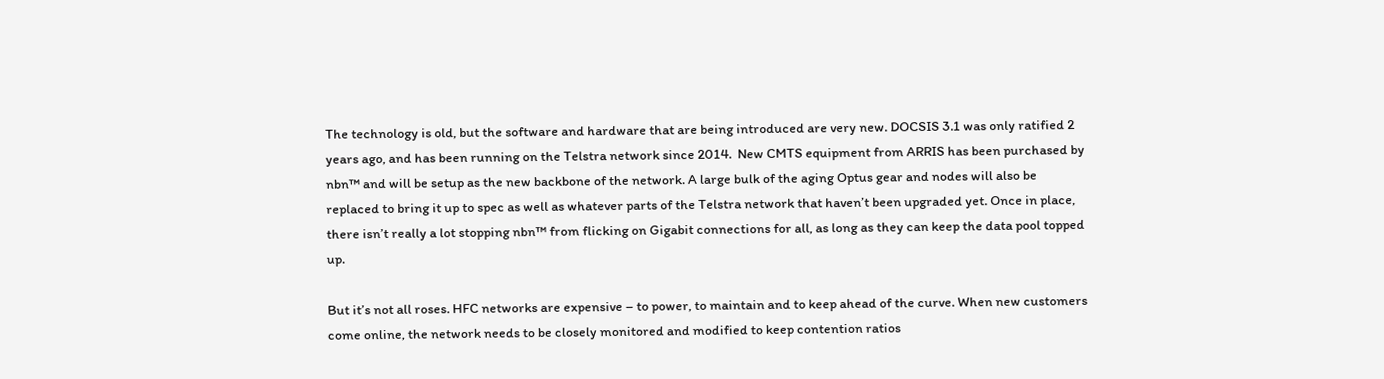The technology is old, but the software and hardware that are being introduced are very new. DOCSIS 3.1 was only ratified 2 years ago, and has been running on the Telstra network since 2014.  New CMTS equipment from ARRIS has been purchased by nbn™ and will be setup as the new backbone of the network. A large bulk of the aging Optus gear and nodes will also be replaced to bring it up to spec as well as whatever parts of the Telstra network that haven’t been upgraded yet. Once in place, there isn’t really a lot stopping nbn™ from flicking on Gigabit connections for all, as long as they can keep the data pool topped up.

But it’s not all roses. HFC networks are expensive – to power, to maintain and to keep ahead of the curve. When new customers come online, the network needs to be closely monitored and modified to keep contention ratios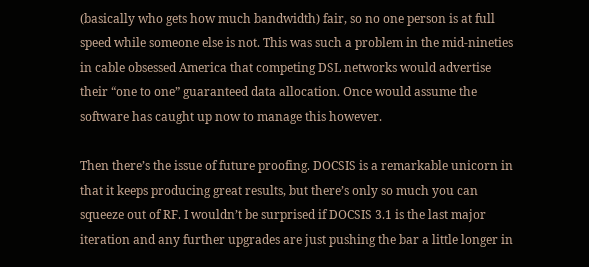(basically who gets how much bandwidth) fair, so no one person is at full speed while someone else is not. This was such a problem in the mid-nineties in cable obsessed America that competing DSL networks would advertise their “one to one” guaranteed data allocation. Once would assume the software has caught up now to manage this however.

Then there’s the issue of future proofing. DOCSIS is a remarkable unicorn in that it keeps producing great results, but there’s only so much you can squeeze out of RF. I wouldn’t be surprised if DOCSIS 3.1 is the last major iteration and any further upgrades are just pushing the bar a little longer in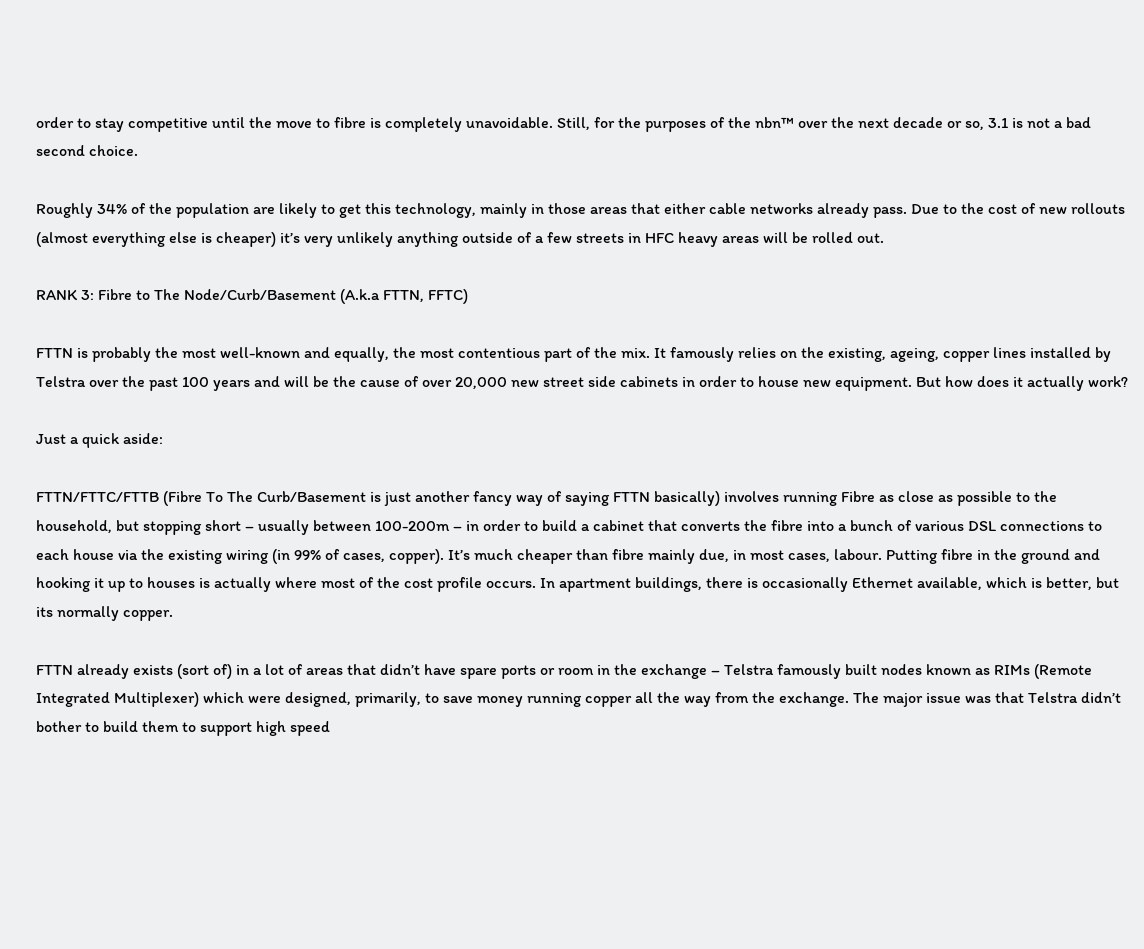order to stay competitive until the move to fibre is completely unavoidable. Still, for the purposes of the nbn™ over the next decade or so, 3.1 is not a bad second choice.

Roughly 34% of the population are likely to get this technology, mainly in those areas that either cable networks already pass. Due to the cost of new rollouts (almost everything else is cheaper) it’s very unlikely anything outside of a few streets in HFC heavy areas will be rolled out.

RANK 3: Fibre to The Node/Curb/Basement (A.k.a FTTN, FFTC)

FTTN is probably the most well-known and equally, the most contentious part of the mix. It famously relies on the existing, ageing, copper lines installed by Telstra over the past 100 years and will be the cause of over 20,000 new street side cabinets in order to house new equipment. But how does it actually work?

Just a quick aside:

FTTN/FTTC/FTTB (Fibre To The Curb/Basement is just another fancy way of saying FTTN basically) involves running Fibre as close as possible to the household, but stopping short – usually between 100-200m – in order to build a cabinet that converts the fibre into a bunch of various DSL connections to each house via the existing wiring (in 99% of cases, copper). It’s much cheaper than fibre mainly due, in most cases, labour. Putting fibre in the ground and hooking it up to houses is actually where most of the cost profile occurs. In apartment buildings, there is occasionally Ethernet available, which is better, but its normally copper.

FTTN already exists (sort of) in a lot of areas that didn’t have spare ports or room in the exchange – Telstra famously built nodes known as RIMs (Remote Integrated Multiplexer) which were designed, primarily, to save money running copper all the way from the exchange. The major issue was that Telstra didn’t bother to build them to support high speed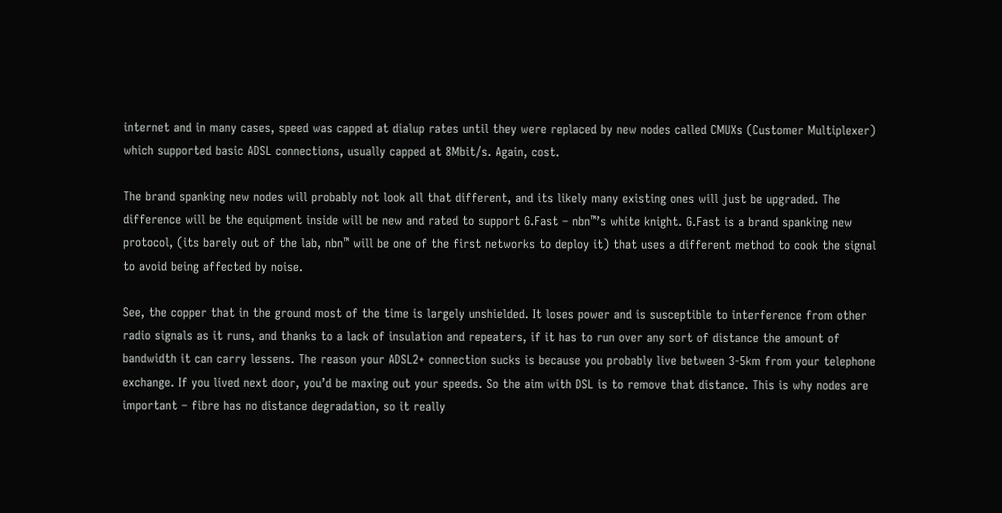internet and in many cases, speed was capped at dialup rates until they were replaced by new nodes called CMUXs (Customer Multiplexer) which supported basic ADSL connections, usually capped at 8Mbit/s. Again, cost.

The brand spanking new nodes will probably not look all that different, and its likely many existing ones will just be upgraded. The difference will be the equipment inside will be new and rated to support G.Fast – nbn™’s white knight. G.Fast is a brand spanking new protocol, (its barely out of the lab, nbn™ will be one of the first networks to deploy it) that uses a different method to cook the signal to avoid being affected by noise.

See, the copper that in the ground most of the time is largely unshielded. It loses power and is susceptible to interference from other radio signals as it runs, and thanks to a lack of insulation and repeaters, if it has to run over any sort of distance the amount of bandwidth it can carry lessens. The reason your ADSL2+ connection sucks is because you probably live between 3-5km from your telephone exchange. If you lived next door, you’d be maxing out your speeds. So the aim with DSL is to remove that distance. This is why nodes are important – fibre has no distance degradation, so it really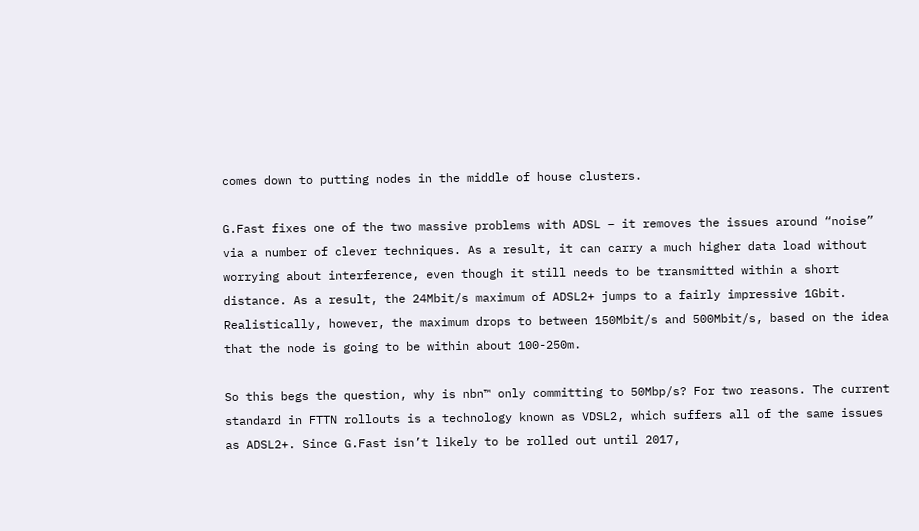comes down to putting nodes in the middle of house clusters.

G.Fast fixes one of the two massive problems with ADSL – it removes the issues around “noise” via a number of clever techniques. As a result, it can carry a much higher data load without worrying about interference, even though it still needs to be transmitted within a short distance. As a result, the 24Mbit/s maximum of ADSL2+ jumps to a fairly impressive 1Gbit. Realistically, however, the maximum drops to between 150Mbit/s and 500Mbit/s, based on the idea that the node is going to be within about 100-250m.

So this begs the question, why is nbn™ only committing to 50Mbp/s? For two reasons. The current standard in FTTN rollouts is a technology known as VDSL2, which suffers all of the same issues as ADSL2+. Since G.Fast isn’t likely to be rolled out until 2017,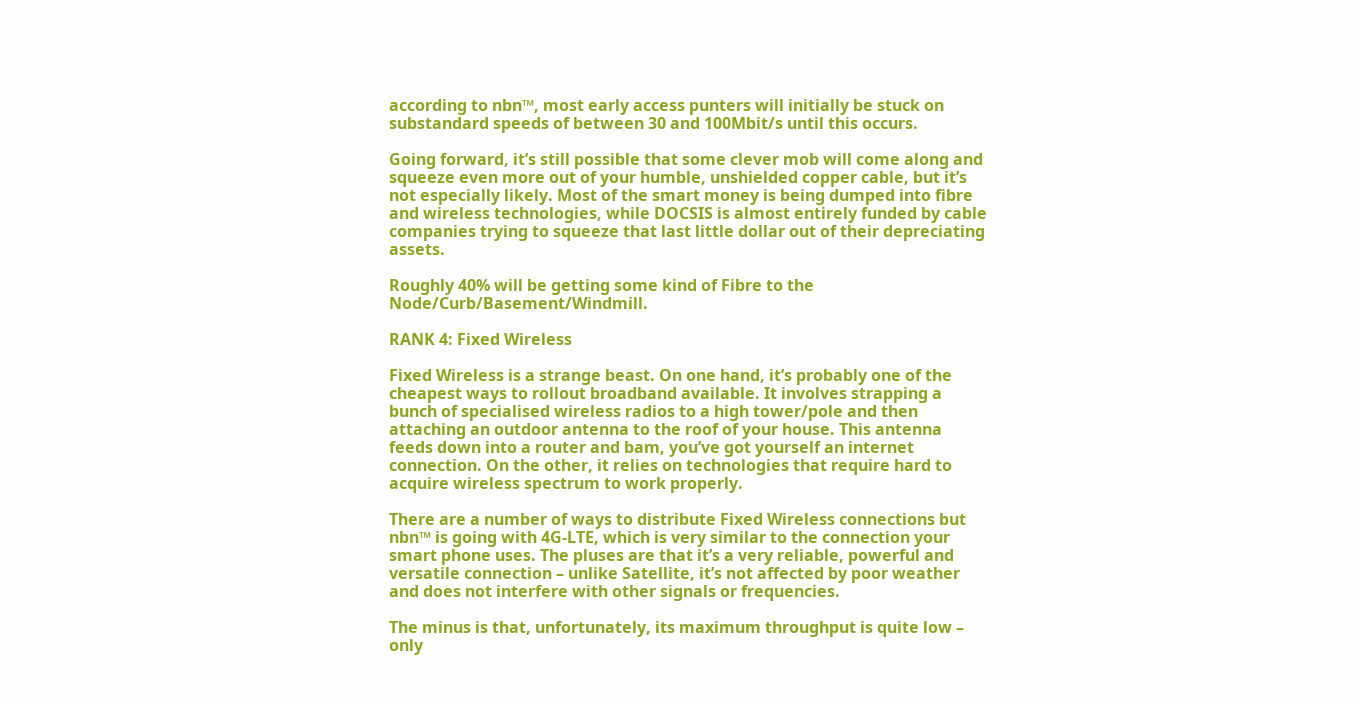according to nbn™, most early access punters will initially be stuck on substandard speeds of between 30 and 100Mbit/s until this occurs.

Going forward, it’s still possible that some clever mob will come along and squeeze even more out of your humble, unshielded copper cable, but it’s not especially likely. Most of the smart money is being dumped into fibre and wireless technologies, while DOCSIS is almost entirely funded by cable companies trying to squeeze that last little dollar out of their depreciating assets.

Roughly 40% will be getting some kind of Fibre to the Node/Curb/Basement/Windmill.

RANK 4: Fixed Wireless

Fixed Wireless is a strange beast. On one hand, it’s probably one of the cheapest ways to rollout broadband available. It involves strapping a bunch of specialised wireless radios to a high tower/pole and then attaching an outdoor antenna to the roof of your house. This antenna feeds down into a router and bam, you’ve got yourself an internet connection. On the other, it relies on technologies that require hard to acquire wireless spectrum to work properly.

There are a number of ways to distribute Fixed Wireless connections but nbn™ is going with 4G-LTE, which is very similar to the connection your smart phone uses. The pluses are that it’s a very reliable, powerful and versatile connection – unlike Satellite, it’s not affected by poor weather and does not interfere with other signals or frequencies.

The minus is that, unfortunately, its maximum throughput is quite low – only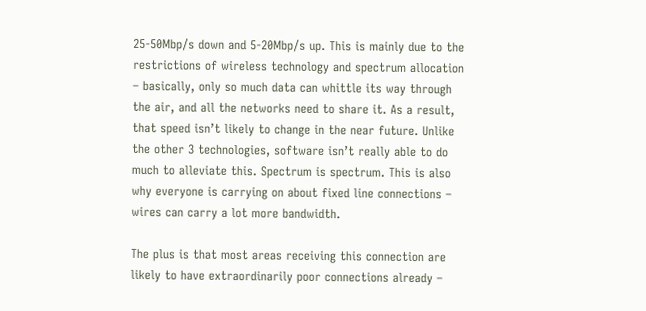25-50Mbp/s down and 5-20Mbp/s up. This is mainly due to the restrictions of wireless technology and spectrum allocation – basically, only so much data can whittle its way through the air, and all the networks need to share it. As a result, that speed isn’t likely to change in the near future. Unlike the other 3 technologies, software isn’t really able to do much to alleviate this. Spectrum is spectrum. This is also why everyone is carrying on about fixed line connections – wires can carry a lot more bandwidth.

The plus is that most areas receiving this connection are likely to have extraordinarily poor connections already –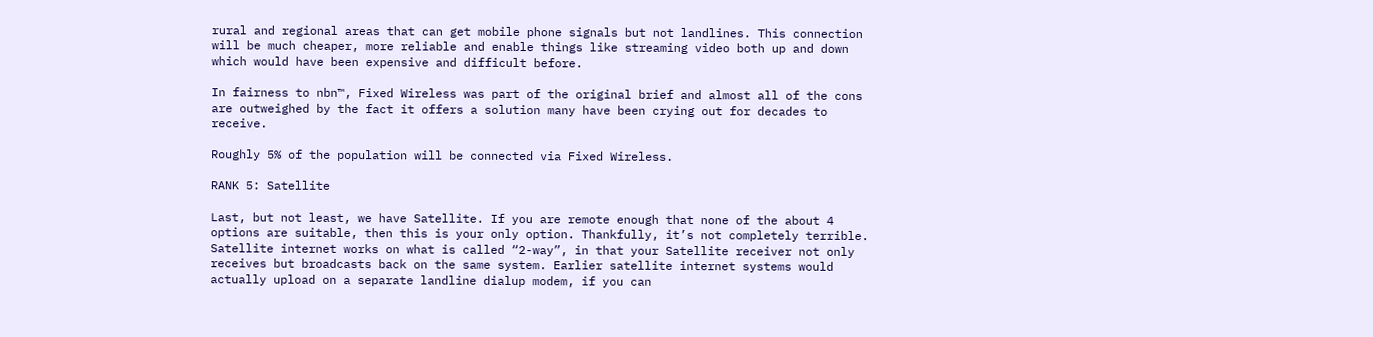rural and regional areas that can get mobile phone signals but not landlines. This connection will be much cheaper, more reliable and enable things like streaming video both up and down which would have been expensive and difficult before.

In fairness to nbn™, Fixed Wireless was part of the original brief and almost all of the cons are outweighed by the fact it offers a solution many have been crying out for decades to receive.

Roughly 5% of the population will be connected via Fixed Wireless.

RANK 5: Satellite

Last, but not least, we have Satellite. If you are remote enough that none of the about 4 options are suitable, then this is your only option. Thankfully, it’s not completely terrible. Satellite internet works on what is called “2-way”, in that your Satellite receiver not only receives but broadcasts back on the same system. Earlier satellite internet systems would actually upload on a separate landline dialup modem, if you can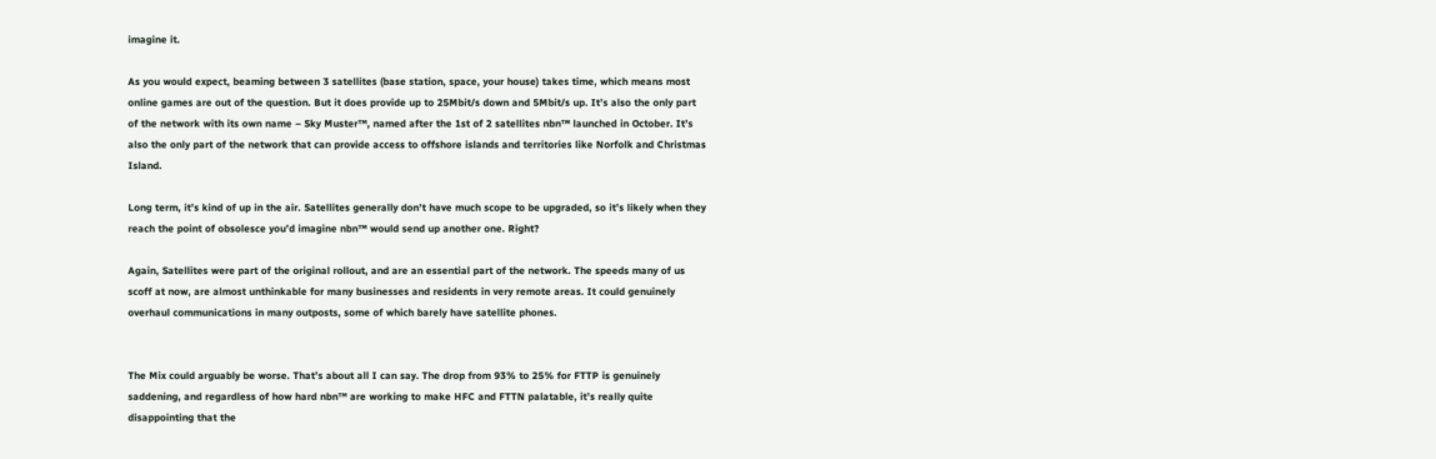imagine it.

As you would expect, beaming between 3 satellites (base station, space, your house) takes time, which means most online games are out of the question. But it does provide up to 25Mbit/s down and 5Mbit/s up. It’s also the only part of the network with its own name – Sky Muster™, named after the 1st of 2 satellites nbn™ launched in October. It’s also the only part of the network that can provide access to offshore islands and territories like Norfolk and Christmas Island.

Long term, it’s kind of up in the air. Satellites generally don’t have much scope to be upgraded, so it’s likely when they reach the point of obsolesce you’d imagine nbn™ would send up another one. Right?

Again, Satellites were part of the original rollout, and are an essential part of the network. The speeds many of us scoff at now, are almost unthinkable for many businesses and residents in very remote areas. It could genuinely overhaul communications in many outposts, some of which barely have satellite phones.


The Mix could arguably be worse. That’s about all I can say. The drop from 93% to 25% for FTTP is genuinely saddening, and regardless of how hard nbn™ are working to make HFC and FTTN palatable, it’s really quite disappointing that the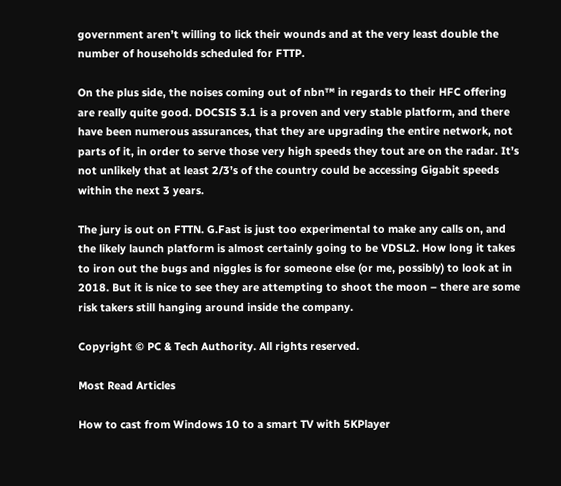government aren’t willing to lick their wounds and at the very least double the number of households scheduled for FTTP.

On the plus side, the noises coming out of nbn™ in regards to their HFC offering are really quite good. DOCSIS 3.1 is a proven and very stable platform, and there have been numerous assurances, that they are upgrading the entire network, not parts of it, in order to serve those very high speeds they tout are on the radar. It’s not unlikely that at least 2/3’s of the country could be accessing Gigabit speeds within the next 3 years.

The jury is out on FTTN. G.Fast is just too experimental to make any calls on, and the likely launch platform is almost certainly going to be VDSL2. How long it takes to iron out the bugs and niggles is for someone else (or me, possibly) to look at in 2018. But it is nice to see they are attempting to shoot the moon – there are some risk takers still hanging around inside the company.

Copyright © PC & Tech Authority. All rights reserved.

Most Read Articles

How to cast from Windows 10 to a smart TV with 5KPlayer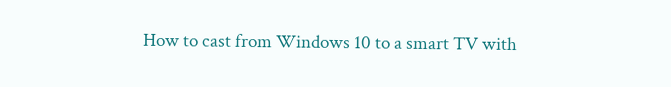How to cast from Windows 10 to a smart TV with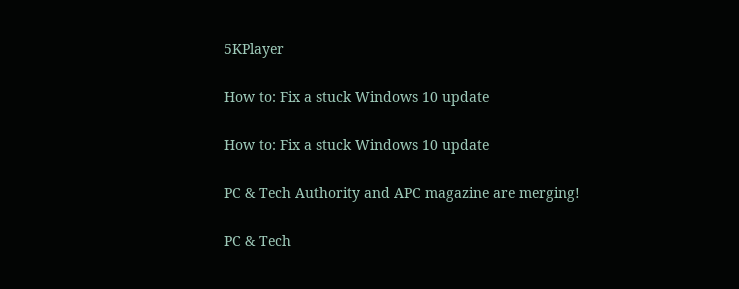5KPlayer

How to: Fix a stuck Windows 10 update

How to: Fix a stuck Windows 10 update

PC & Tech Authority and APC magazine are merging!

PC & Tech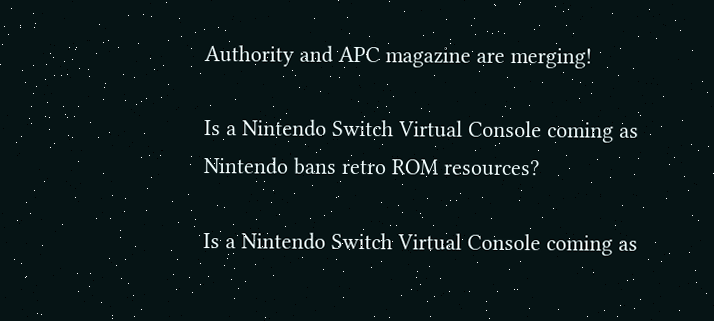Authority and APC magazine are merging!

Is a Nintendo Switch Virtual Console coming as Nintendo bans retro ROM resources?

Is a Nintendo Switch Virtual Console coming as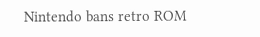Nintendo bans retro ROM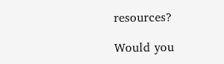resources?

Would you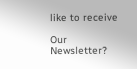like to receive

Our Newsletter?